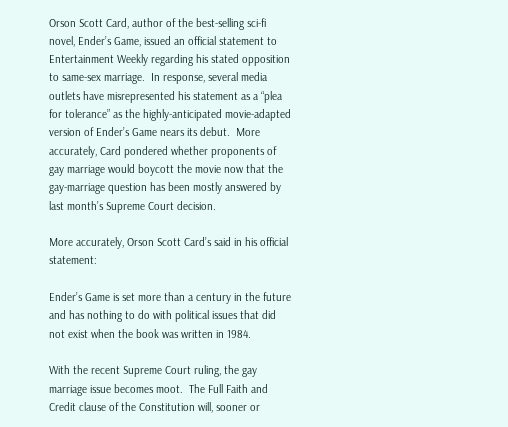Orson Scott Card, author of the best-selling sci-fi novel, Ender’s Game, issued an official statement to Entertainment Weekly regarding his stated opposition to same-sex marriage.  In response, several media outlets have misrepresented his statement as a “plea for tolerance” as the highly-anticipated movie-adapted version of Ender’s Game nears its debut.  More accurately, Card pondered whether proponents of gay marriage would boycott the movie now that the gay-marriage question has been mostly answered by last month’s Supreme Court decision.

More accurately, Orson Scott Card’s said in his official statement:

Ender’s Game is set more than a century in the future and has nothing to do with political issues that did not exist when the book was written in 1984.

With the recent Supreme Court ruling, the gay marriage issue becomes moot.  The Full Faith and Credit clause of the Constitution will, sooner or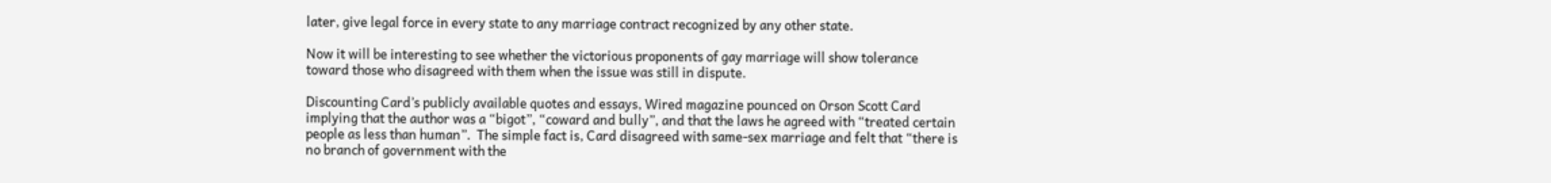later, give legal force in every state to any marriage contract recognized by any other state.

Now it will be interesting to see whether the victorious proponents of gay marriage will show tolerance toward those who disagreed with them when the issue was still in dispute.

Discounting Card’s publicly available quotes and essays, Wired magazine pounced on Orson Scott Card implying that the author was a “bigot”, “coward and bully”, and that the laws he agreed with “treated certain people as less than human”.  The simple fact is, Card disagreed with same-sex marriage and felt that “there is no branch of government with the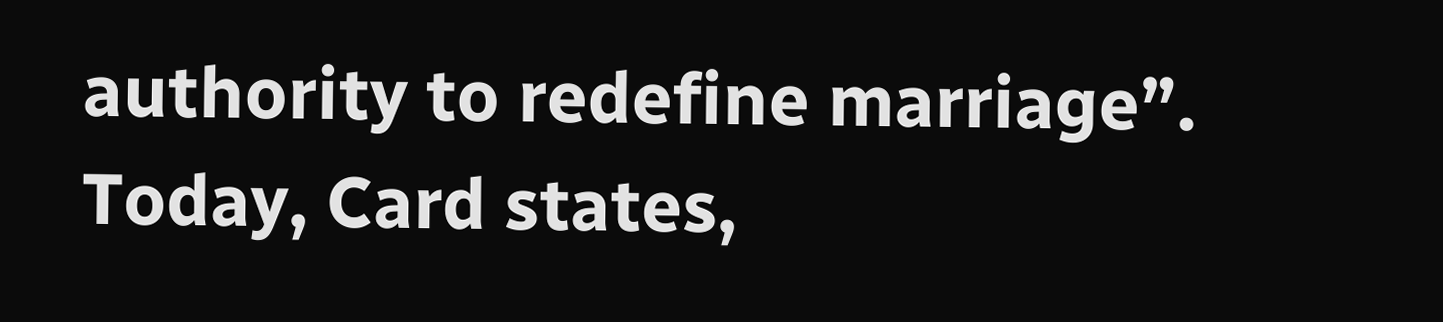authority to redefine marriage”.  Today, Card states,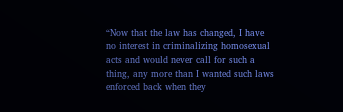“Now that the law has changed, I have no interest in criminalizing homosexual acts and would never call for such a thing, any more than I wanted such laws enforced back when they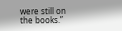were still on the books.”